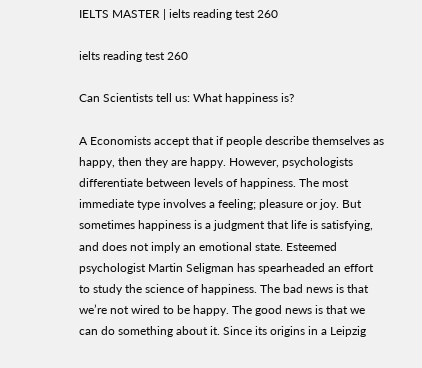IELTS MASTER | ielts reading test 260

ielts reading test 260

Can Scientists tell us: What happiness is?

A Economists accept that if people describe themselves as happy, then they are happy. However, psychologists differentiate between levels of happiness. The most immediate type involves a feeling; pleasure or joy. But sometimes happiness is a judgment that life is satisfying, and does not imply an emotional state. Esteemed psychologist Martin Seligman has spearheaded an effort to study the science of happiness. The bad news is that we’re not wired to be happy. The good news is that we can do something about it. Since its origins in a Leipzig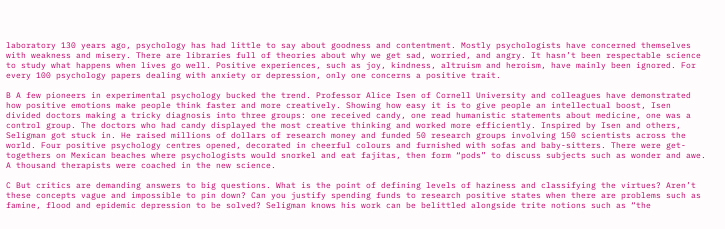laboratory 130 years ago, psychology has had little to say about goodness and contentment. Mostly psychologists have concerned themselves with weakness and misery. There are libraries full of theories about why we get sad, worried, and angry. It hasn’t been respectable science to study what happens when lives go well. Positive experiences, such as joy, kindness, altruism and heroism, have mainly been ignored. For every 100 psychology papers dealing with anxiety or depression, only one concerns a positive trait.

B A few pioneers in experimental psychology bucked the trend. Professor Alice Isen of Cornell University and colleagues have demonstrated how positive emotions make people think faster and more creatively. Showing how easy it is to give people an intellectual boost, Isen divided doctors making a tricky diagnosis into three groups: one received candy, one read humanistic statements about medicine, one was a control group. The doctors who had candy displayed the most creative thinking and worked more efficiently. Inspired by Isen and others, Seligman got stuck in. He raised millions of dollars of research money and funded 50 research groups involving 150 scientists across the world. Four positive psychology centres opened, decorated in cheerful colours and furnished with sofas and baby-sitters. There were get-togethers on Mexican beaches where psychologists would snorkel and eat fajitas, then form “pods” to discuss subjects such as wonder and awe. A thousand therapists were coached in the new science.

C But critics are demanding answers to big questions. What is the point of defining levels of haziness and classifying the virtues? Aren’t these concepts vague and impossible to pin down? Can you justify spending funds to research positive states when there are problems such as famine, flood and epidemic depression to be solved? Seligman knows his work can be belittled alongside trite notions such as “the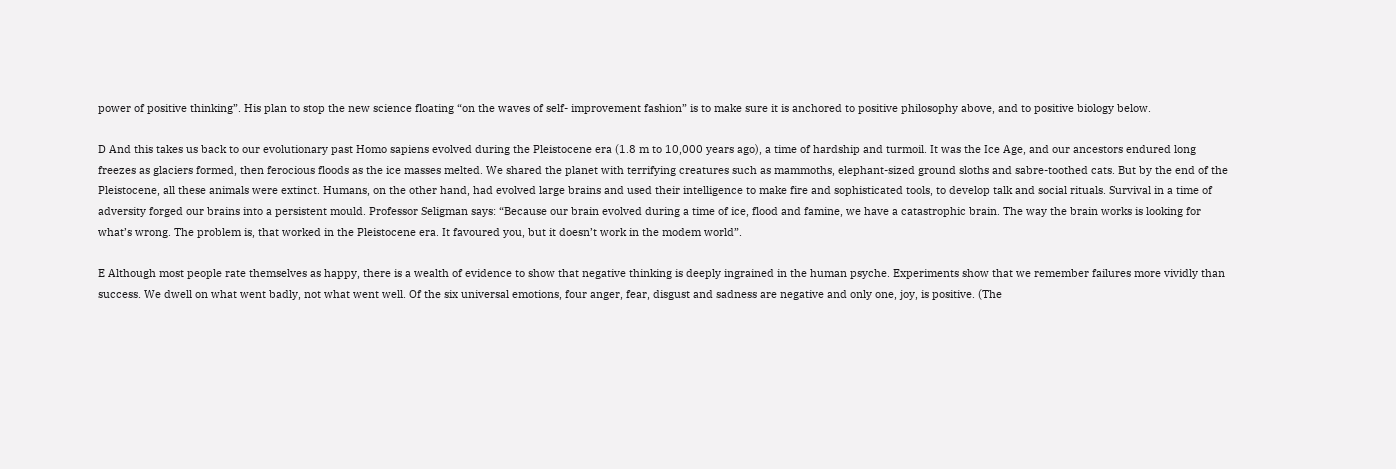power of positive thinking”. His plan to stop the new science floating “on the waves of self- improvement fashion” is to make sure it is anchored to positive philosophy above, and to positive biology below.

D And this takes us back to our evolutionary past Homo sapiens evolved during the Pleistocene era (1.8 m to 10,000 years ago), a time of hardship and turmoil. It was the Ice Age, and our ancestors endured long freezes as glaciers formed, then ferocious floods as the ice masses melted. We shared the planet with terrifying creatures such as mammoths, elephant-sized ground sloths and sabre-toothed cats. But by the end of the Pleistocene, all these animals were extinct. Humans, on the other hand, had evolved large brains and used their intelligence to make fire and sophisticated tools, to develop talk and social rituals. Survival in a time of adversity forged our brains into a persistent mould. Professor Seligman says: “Because our brain evolved during a time of ice, flood and famine, we have a catastrophic brain. The way the brain works is looking for what’s wrong. The problem is, that worked in the Pleistocene era. It favoured you, but it doesn’t work in the modem world”.

E Although most people rate themselves as happy, there is a wealth of evidence to show that negative thinking is deeply ingrained in the human psyche. Experiments show that we remember failures more vividly than success. We dwell on what went badly, not what went well. Of the six universal emotions, four anger, fear, disgust and sadness are negative and only one, joy, is positive. (The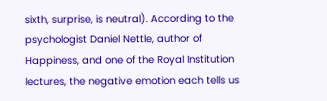sixth, surprise, is neutral). According to the psychologist Daniel Nettle, author of Happiness, and one of the Royal Institution lectures, the negative emotion each tells us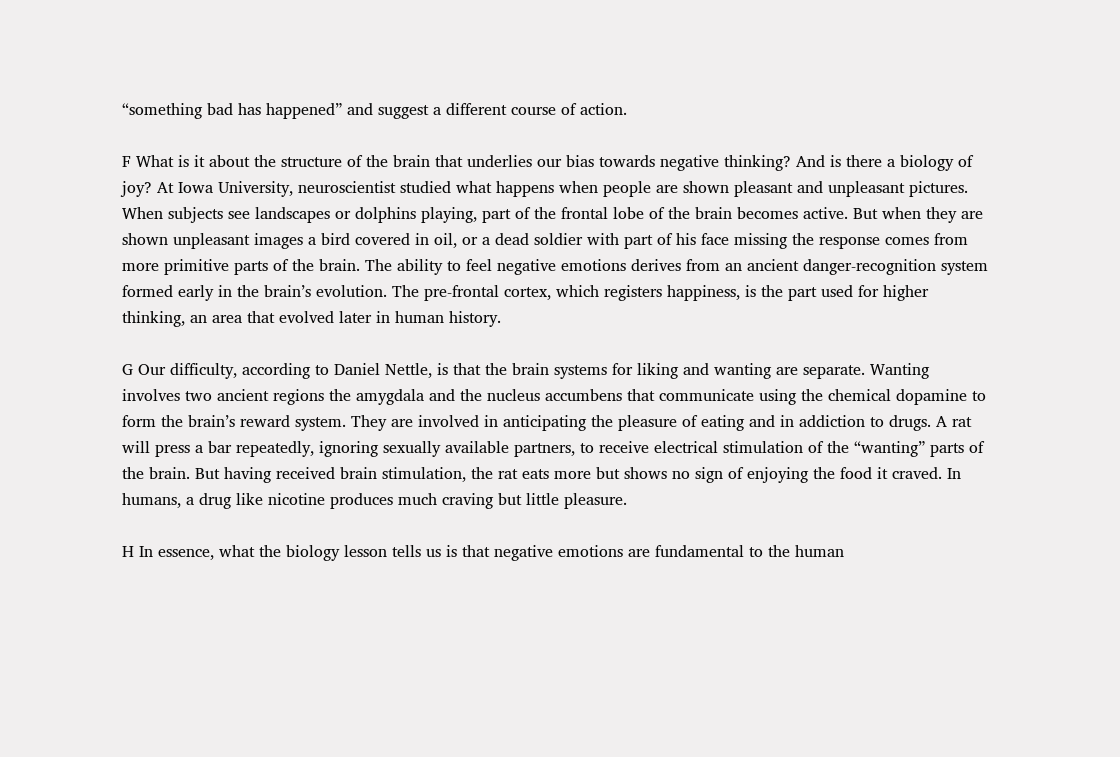“something bad has happened” and suggest a different course of action.

F What is it about the structure of the brain that underlies our bias towards negative thinking? And is there a biology of joy? At Iowa University, neuroscientist studied what happens when people are shown pleasant and unpleasant pictures. When subjects see landscapes or dolphins playing, part of the frontal lobe of the brain becomes active. But when they are shown unpleasant images a bird covered in oil, or a dead soldier with part of his face missing the response comes from more primitive parts of the brain. The ability to feel negative emotions derives from an ancient danger-recognition system formed early in the brain’s evolution. The pre-frontal cortex, which registers happiness, is the part used for higher thinking, an area that evolved later in human history.

G Our difficulty, according to Daniel Nettle, is that the brain systems for liking and wanting are separate. Wanting involves two ancient regions the amygdala and the nucleus accumbens that communicate using the chemical dopamine to form the brain’s reward system. They are involved in anticipating the pleasure of eating and in addiction to drugs. A rat will press a bar repeatedly, ignoring sexually available partners, to receive electrical stimulation of the “wanting” parts of the brain. But having received brain stimulation, the rat eats more but shows no sign of enjoying the food it craved. In humans, a drug like nicotine produces much craving but little pleasure.

H In essence, what the biology lesson tells us is that negative emotions are fundamental to the human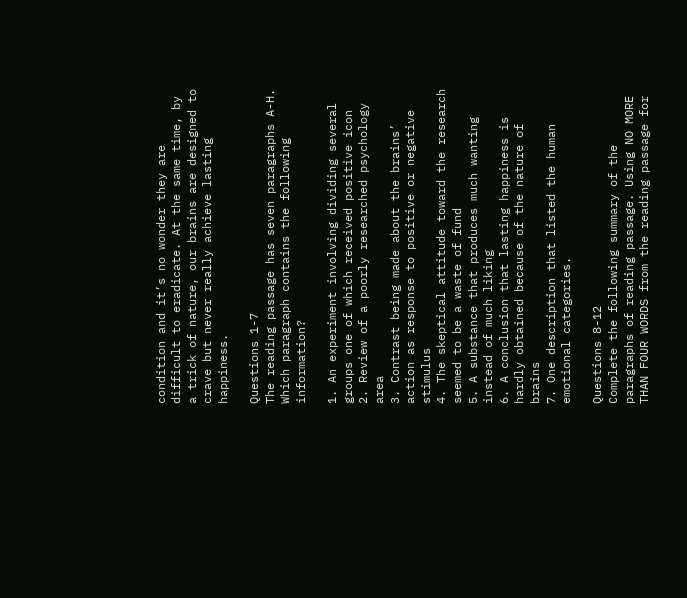condition and it’s no wonder they are difficult to eradicate. At the same time, by a trick of nature, our brains are designed to crave but never really achieve lasting happiness.

Questions 1-7
The reading passage has seven paragraphs A-H. Which paragraph contains the following information?

1. An experiment involving dividing several groups one of which received positive icon
2. Review of a poorly researched psychology area
3. Contrast being made about the brains’ action as response to positive or negative stimulus
4. The skeptical attitude toward the research seemed to be a waste of fund
5. A substance that produces much wanting instead of much liking
6. A conclusion that lasting happiness is hardly obtained because of the nature of brains
7. One description that listed the human emotional categories.

Questions 8-12
Complete the following summary of the paragraphs of reading passage. Using NO MORE THAN FOUR WORDS from the reading passage for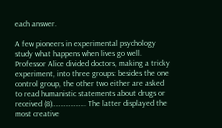each answer.

A few pioneers in experimental psychology study what happens when lives go well. Professor Alice divided doctors, making a tricky experiment, into three groups: besides the one control group, the other two either are asked to read humanistic statements about drugs or received (8)……………….. The latter displayed the most creative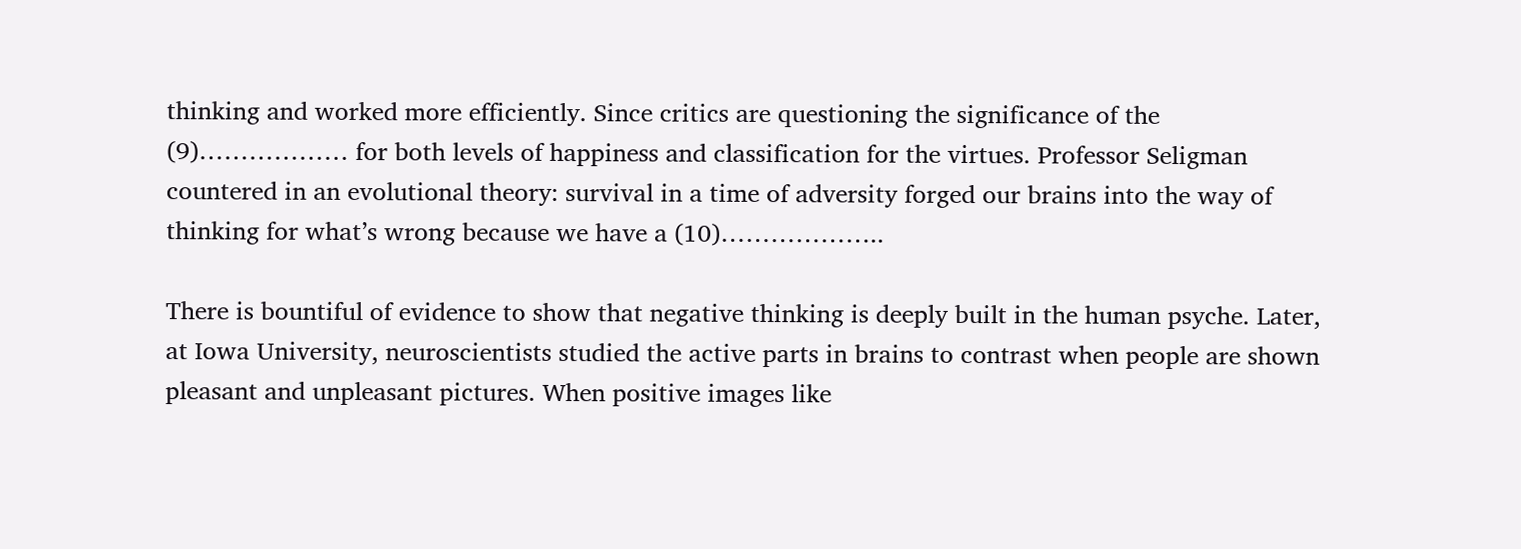thinking and worked more efficiently. Since critics are questioning the significance of the (9)……………… for both levels of happiness and classification for the virtues. Professor Seligman countered in an evolutional theory: survival in a time of adversity forged our brains into the way of thinking for what’s wrong because we have a (10)………………..

There is bountiful of evidence to show that negative thinking is deeply built in the human psyche. Later, at Iowa University, neuroscientists studied the active parts in brains to contrast when people are shown pleasant and unpleasant pictures. When positive images like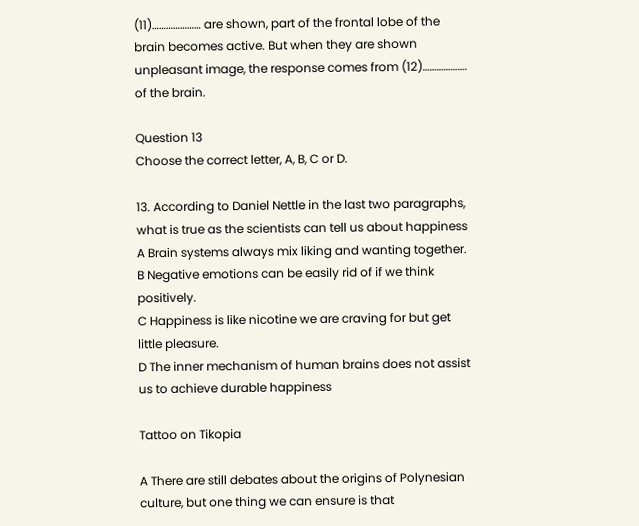(11)………………… are shown, part of the frontal lobe of the brain becomes active. But when they are shown unpleasant image, the response comes from (12)………………. of the brain.

Question 13
Choose the correct letter, A, B, C or D.

13. According to Daniel Nettle in the last two paragraphs, what is true as the scientists can tell us about happiness
A Brain systems always mix liking and wanting together.
B Negative emotions can be easily rid of if we think positively.
C Happiness is like nicotine we are craving for but get little pleasure.
D The inner mechanism of human brains does not assist us to achieve durable happiness

Tattoo on Tikopia

A There are still debates about the origins of Polynesian culture, but one thing we can ensure is that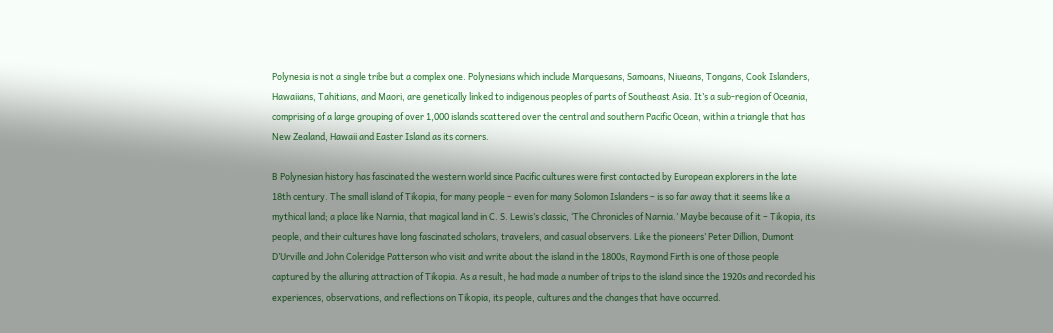Polynesia is not a single tribe but a complex one. Polynesians which include Marquesans, Samoans, Niueans, Tongans, Cook Islanders, Hawaiians, Tahitians, and Maori, are genetically linked to indigenous peoples of parts of Southeast Asia. It’s a sub-region of Oceania, comprising of a large grouping of over 1,000 islands scattered over the central and southern Pacific Ocean, within a triangle that has New Zealand, Hawaii and Easter Island as its corners.

B Polynesian history has fascinated the western world since Pacific cultures were first contacted by European explorers in the late 18th century. The small island of Tikopia, for many people – even for many Solomon Islanders – is so far away that it seems like a mythical land; a place like Narnia, that magical land in C. S. Lewis’s classic, ‘The Chronicles of Narnia.’ Maybe because of it – Tikopia, its people, and their cultures have long fascinated scholars, travelers, and casual observers. Like the pioneers’ Peter Dillion, Dumont D’Urville and John Coleridge Patterson who visit and write about the island in the 1800s, Raymond Firth is one of those people captured by the alluring attraction of Tikopia. As a result, he had made a number of trips to the island since the 1920s and recorded his experiences, observations, and reflections on Tikopia, its people, cultures and the changes that have occurred.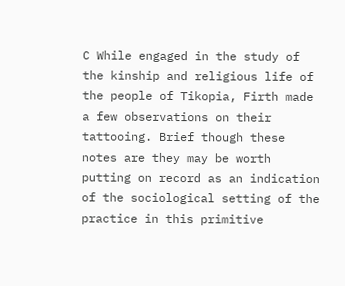C While engaged in the study of the kinship and religious life of the people of Tikopia, Firth made a few observations on their tattooing. Brief though these notes are they may be worth putting on record as an indication of the sociological setting of the practice in this primitive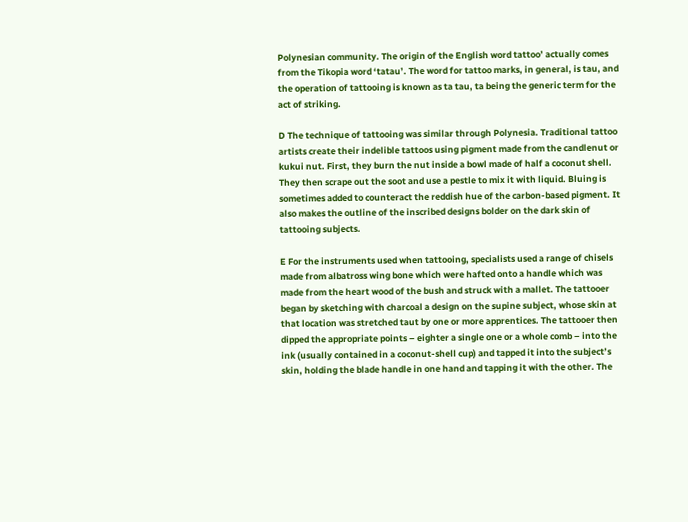Polynesian community. The origin of the English word tattoo’ actually comes from the Tikopia word ‘tatau’. The word for tattoo marks, in general, is tau, and the operation of tattooing is known as ta tau, ta being the generic term for the act of striking.

D The technique of tattooing was similar through Polynesia. Traditional tattoo artists create their indelible tattoos using pigment made from the candlenut or kukui nut. First, they burn the nut inside a bowl made of half a coconut shell. They then scrape out the soot and use a pestle to mix it with liquid. Bluing is sometimes added to counteract the reddish hue of the carbon-based pigment. It also makes the outline of the inscribed designs bolder on the dark skin of tattooing subjects.

E For the instruments used when tattooing, specialists used a range of chisels made from albatross wing bone which were hafted onto a handle which was made from the heart wood of the bush and struck with a mallet. The tattooer began by sketching with charcoal a design on the supine subject, whose skin at that location was stretched taut by one or more apprentices. The tattooer then dipped the appropriate points – eighter a single one or a whole comb – into the ink (usually contained in a coconut-shell cup) and tapped it into the subject’s skin, holding the blade handle in one hand and tapping it with the other. The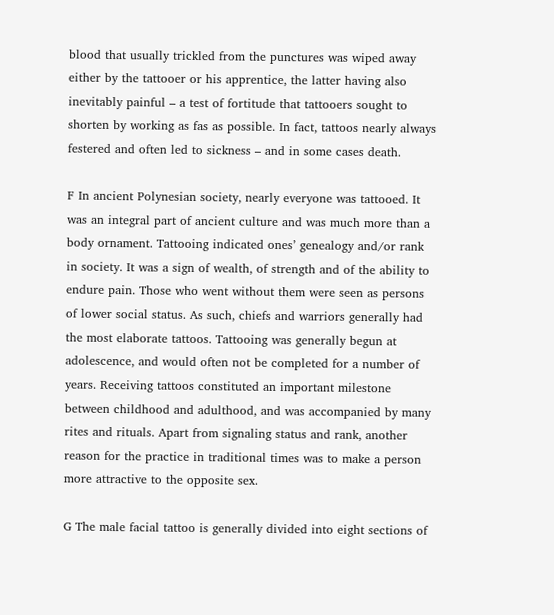blood that usually trickled from the punctures was wiped away either by the tattooer or his apprentice, the latter having also inevitably painful – a test of fortitude that tattooers sought to shorten by working as fas as possible. In fact, tattoos nearly always festered and often led to sickness – and in some cases death.

F In ancient Polynesian society, nearly everyone was tattooed. It was an integral part of ancient culture and was much more than a body ornament. Tattooing indicated ones’ genealogy and/or rank in society. It was a sign of wealth, of strength and of the ability to endure pain. Those who went without them were seen as persons of lower social status. As such, chiefs and warriors generally had the most elaborate tattoos. Tattooing was generally begun at adolescence, and would often not be completed for a number of years. Receiving tattoos constituted an important milestone between childhood and adulthood, and was accompanied by many rites and rituals. Apart from signaling status and rank, another reason for the practice in traditional times was to make a person more attractive to the opposite sex.

G The male facial tattoo is generally divided into eight sections of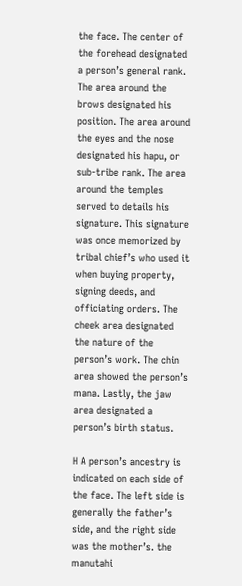the face. The center of the forehead designated a person’s general rank. The area around the brows designated his position. The area around the eyes and the nose designated his hapu, or sub-tribe rank. The area around the temples served to details his signature. This signature was once memorized by tribal chief’s who used it when buying property, signing deeds, and officiating orders. The cheek area designated the nature of the person’s work. The chin area showed the person’s mana. Lastly, the jaw area designated a person’s birth status.

H A person’s ancestry is indicated on each side of the face. The left side is generally the father’s side, and the right side was the mother’s. the manutahi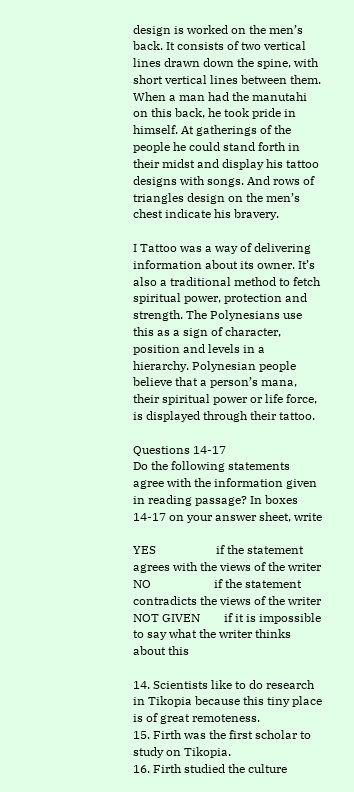design is worked on the men’s back. It consists of two vertical lines drawn down the spine, with short vertical lines between them. When a man had the manutahi on this back, he took pride in himself. At gatherings of the people he could stand forth in their midst and display his tattoo designs with songs. And rows of triangles design on the men’s chest indicate his bravery.

I Tattoo was a way of delivering information about its owner. It’s also a traditional method to fetch spiritual power, protection and strength. The Polynesians use this as a sign of character, position and levels in a hierarchy. Polynesian people believe that a person’s mana, their spiritual power or life force, is displayed through their tattoo.

Questions 14-17
Do the following statements agree with the information given in reading passage? In boxes 14-17 on your answer sheet, write

YES                    if the statement agrees with the views of the writer
NO                     if the statement contradicts the views of the writer
NOT GIVEN        if it is impossible to say what the writer thinks about this

14. Scientists like to do research in Tikopia because this tiny place is of great remoteness.
15. Firth was the first scholar to study on Tikopia.
16. Firth studied the culture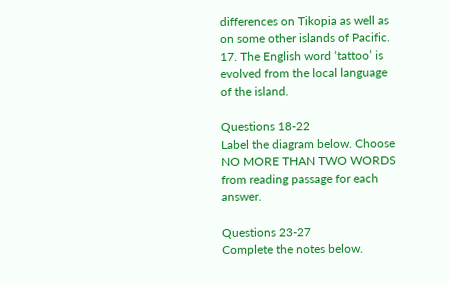differences on Tikopia as well as on some other islands of Pacific.
17. The English word ‘tattoo’ is evolved from the local language of the island.

Questions 18-22
Label the diagram below. Choose NO MORE THAN TWO WORDS from reading passage for each answer.

Questions 23-27
Complete the notes below.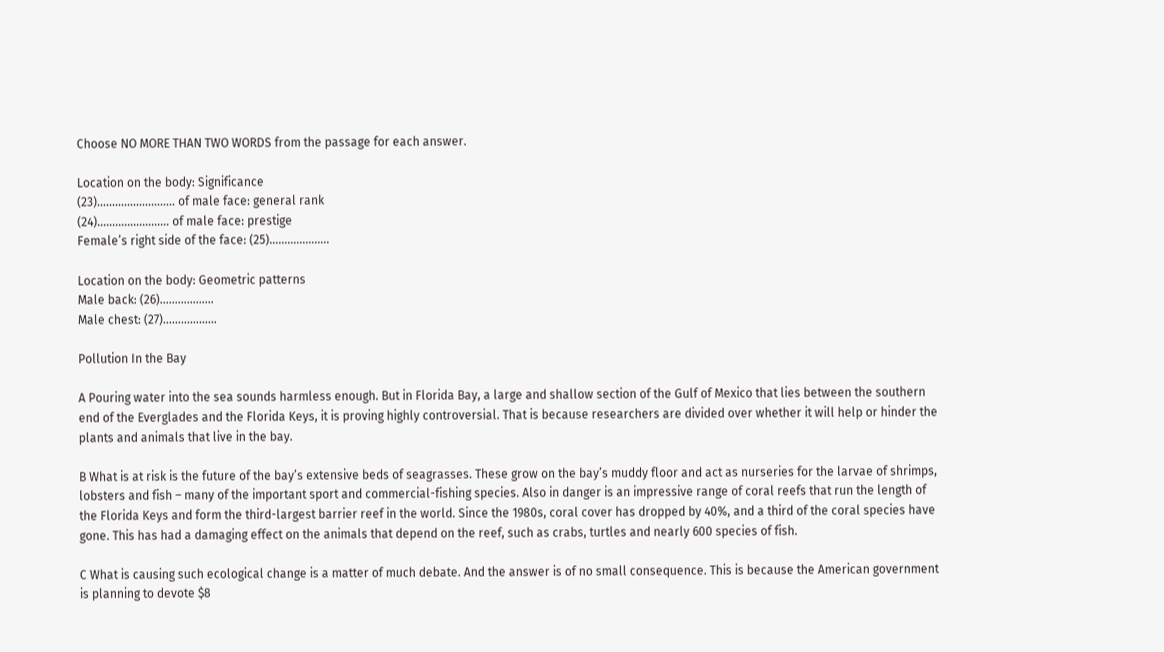Choose NO MORE THAN TWO WORDS from the passage for each answer.

Location on the body: Significance
(23)…………………….. of male face: general rank
(24)…………………… of male face: prestige
Female’s right side of the face: (25)………………..

Location on the body: Geometric patterns
Male back: (26)………………
Male chest: (27)………………

Pollution In the Bay

A Pouring water into the sea sounds harmless enough. But in Florida Bay, a large and shallow section of the Gulf of Mexico that lies between the southern end of the Everglades and the Florida Keys, it is proving highly controversial. That is because researchers are divided over whether it will help or hinder the plants and animals that live in the bay.

B What is at risk is the future of the bay’s extensive beds of seagrasses. These grow on the bay’s muddy floor and act as nurseries for the larvae of shrimps, lobsters and fish – many of the important sport and commercial-fishing species. Also in danger is an impressive range of coral reefs that run the length of the Florida Keys and form the third-largest barrier reef in the world. Since the 1980s, coral cover has dropped by 40%, and a third of the coral species have gone. This has had a damaging effect on the animals that depend on the reef, such as crabs, turtles and nearly 600 species of fish.

C What is causing such ecological change is a matter of much debate. And the answer is of no small consequence. This is because the American government is planning to devote $8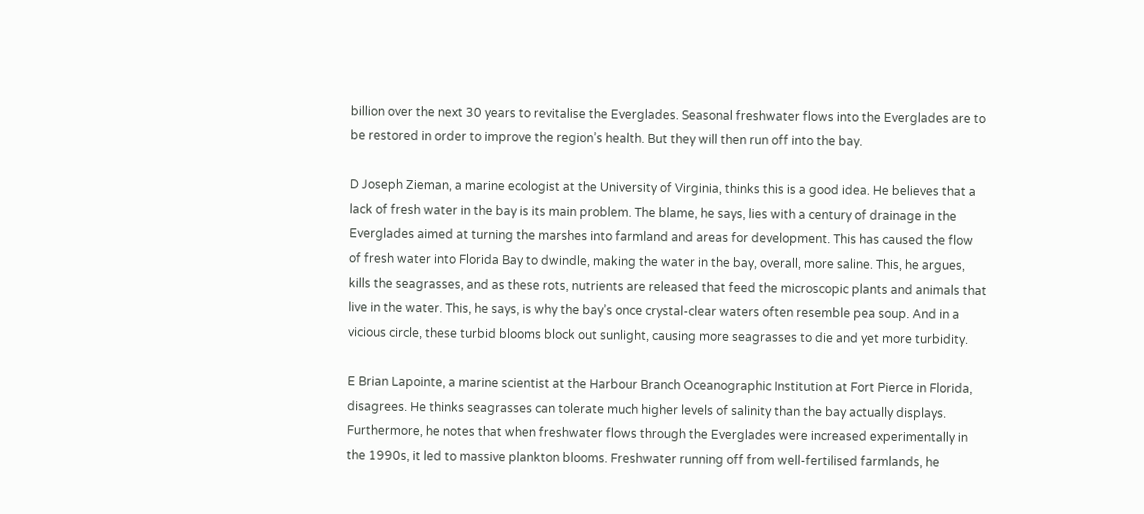billion over the next 30 years to revitalise the Everglades. Seasonal freshwater flows into the Everglades are to be restored in order to improve the region’s health. But they will then run off into the bay.

D Joseph Zieman, a marine ecologist at the University of Virginia, thinks this is a good idea. He believes that a lack of fresh water in the bay is its main problem. The blame, he says, lies with a century of drainage in the Everglades aimed at turning the marshes into farmland and areas for development. This has caused the flow of fresh water into Florida Bay to dwindle, making the water in the bay, overall, more saline. This, he argues, kills the seagrasses, and as these rots, nutrients are released that feed the microscopic plants and animals that live in the water. This, he says, is why the bay’s once crystal-clear waters often resemble pea soup. And in a vicious circle, these turbid blooms block out sunlight, causing more seagrasses to die and yet more turbidity.

E Brian Lapointe, a marine scientist at the Harbour Branch Oceanographic Institution at Fort Pierce in Florida, disagrees. He thinks seagrasses can tolerate much higher levels of salinity than the bay actually displays. Furthermore, he notes that when freshwater flows through the Everglades were increased experimentally in the 1990s, it led to massive plankton blooms. Freshwater running off from well-fertilised farmlands, he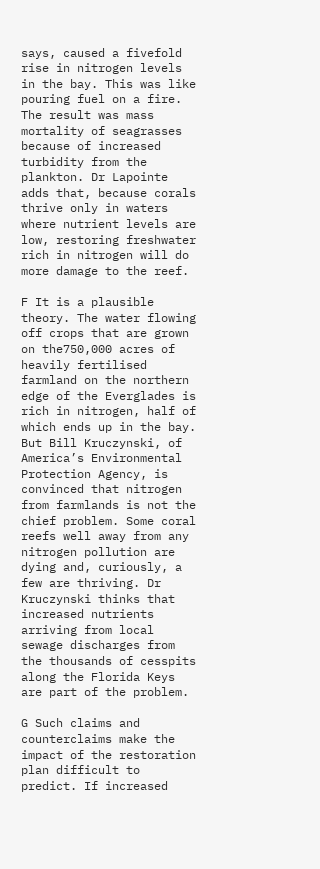says, caused a fivefold rise in nitrogen levels in the bay. This was like pouring fuel on a fire. The result was mass mortality of seagrasses because of increased turbidity from the plankton. Dr Lapointe adds that, because corals thrive only in waters where nutrient levels are low, restoring freshwater rich in nitrogen will do more damage to the reef.

F It is a plausible theory. The water flowing off crops that are grown on the750,000 acres of heavily fertilised farmland on the northern edge of the Everglades is rich in nitrogen, half of which ends up in the bay. But Bill Kruczynski, of America’s Environmental Protection Agency, is convinced that nitrogen from farmlands is not the chief problem. Some coral reefs well away from any nitrogen pollution are dying and, curiously, a few are thriving. Dr Kruczynski thinks that increased nutrients arriving from local sewage discharges from the thousands of cesspits along the Florida Keys are part of the problem.

G Such claims and counterclaims make the impact of the restoration plan difficult to predict. If increased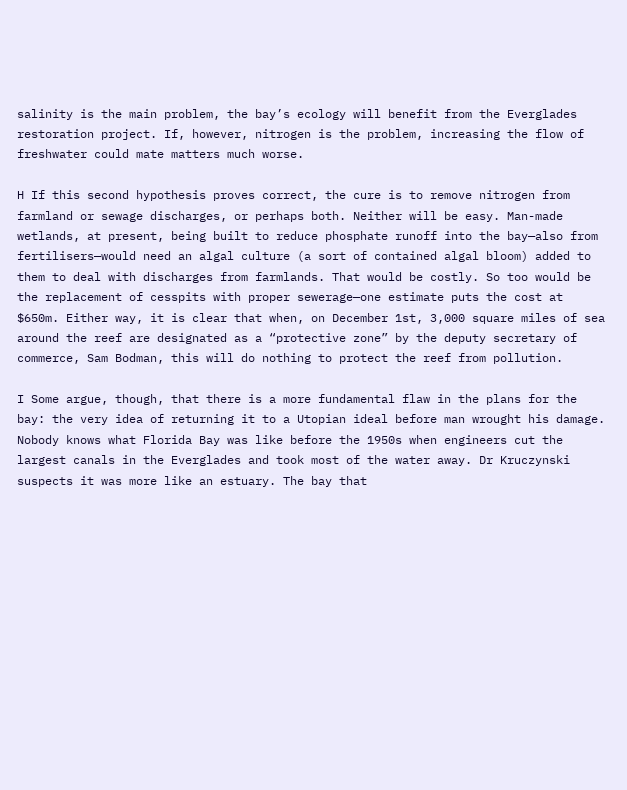salinity is the main problem, the bay’s ecology will benefit from the Everglades restoration project. If, however, nitrogen is the problem, increasing the flow of freshwater could mate matters much worse.

H If this second hypothesis proves correct, the cure is to remove nitrogen from farmland or sewage discharges, or perhaps both. Neither will be easy. Man-made wetlands, at present, being built to reduce phosphate runoff into the bay—also from fertilisers—would need an algal culture (a sort of contained algal bloom) added to them to deal with discharges from farmlands. That would be costly. So too would be the replacement of cesspits with proper sewerage—one estimate puts the cost at $650m. Either way, it is clear that when, on December 1st, 3,000 square miles of sea around the reef are designated as a “protective zone” by the deputy secretary of commerce, Sam Bodman, this will do nothing to protect the reef from pollution.

I Some argue, though, that there is a more fundamental flaw in the plans for the bay: the very idea of returning it to a Utopian ideal before man wrought his damage. Nobody knows what Florida Bay was like before the 1950s when engineers cut the largest canals in the Everglades and took most of the water away. Dr Kruczynski suspects it was more like an estuary. The bay that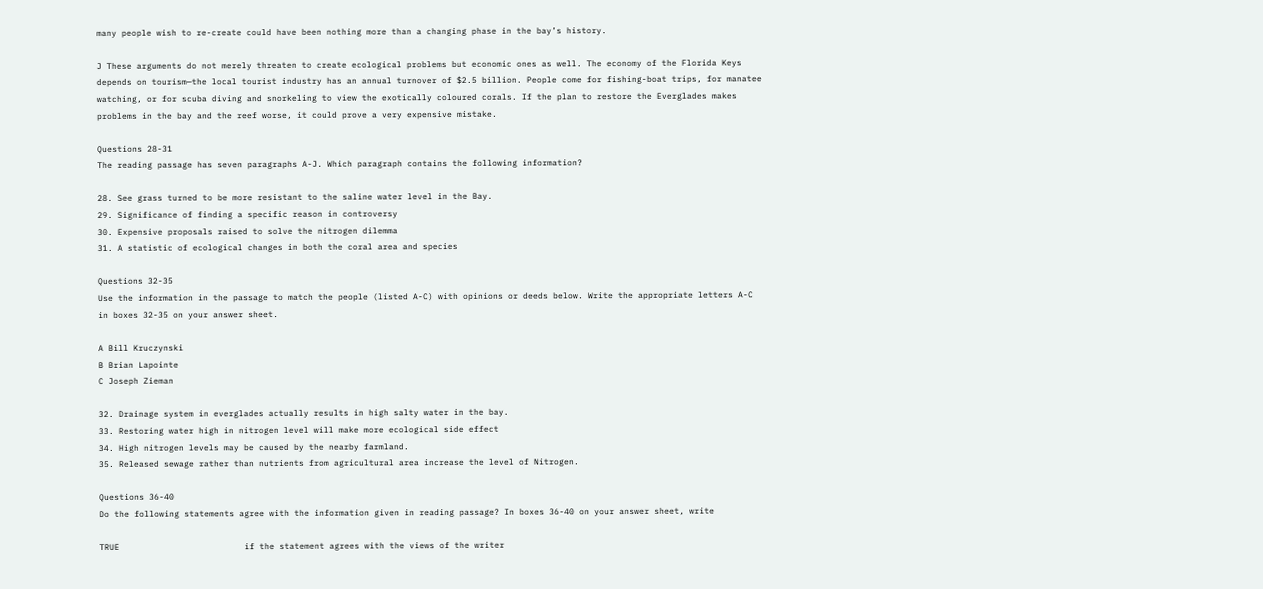many people wish to re-create could have been nothing more than a changing phase in the bay’s history.

J These arguments do not merely threaten to create ecological problems but economic ones as well. The economy of the Florida Keys depends on tourism—the local tourist industry has an annual turnover of $2.5 billion. People come for fishing-boat trips, for manatee watching, or for scuba diving and snorkeling to view the exotically coloured corals. If the plan to restore the Everglades makes problems in the bay and the reef worse, it could prove a very expensive mistake.

Questions 28-31
The reading passage has seven paragraphs A-J. Which paragraph contains the following information?

28. See grass turned to be more resistant to the saline water level in the Bay.
29. Significance of finding a specific reason in controversy
30. Expensive proposals raised to solve the nitrogen dilemma
31. A statistic of ecological changes in both the coral area and species

Questions 32-35
Use the information in the passage to match the people (listed A-C) with opinions or deeds below. Write the appropriate letters A-C in boxes 32-35 on your answer sheet.

A Bill Kruczynski
B Brian Lapointe
C Joseph Zieman

32. Drainage system in everglades actually results in high salty water in the bay.
33. Restoring water high in nitrogen level will make more ecological side effect
34. High nitrogen levels may be caused by the nearby farmland.
35. Released sewage rather than nutrients from agricultural area increase the level of Nitrogen.

Questions 36-40
Do the following statements agree with the information given in reading passage? In boxes 36-40 on your answer sheet, write

TRUE                         if the statement agrees with the views of the writer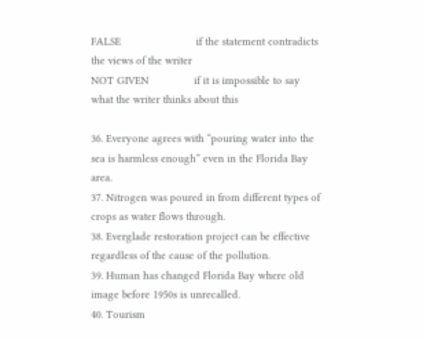FALSE                         if the statement contradicts the views of the writer
NOT GIVEN               if it is impossible to say what the writer thinks about this

36. Everyone agrees with “pouring water into the sea is harmless enough” even in the Florida Bay area.
37. Nitrogen was poured in from different types of crops as water flows through.
38. Everglade restoration project can be effective regardless of the cause of the pollution.
39. Human has changed Florida Bay where old image before 1950s is unrecalled.
40. Tourism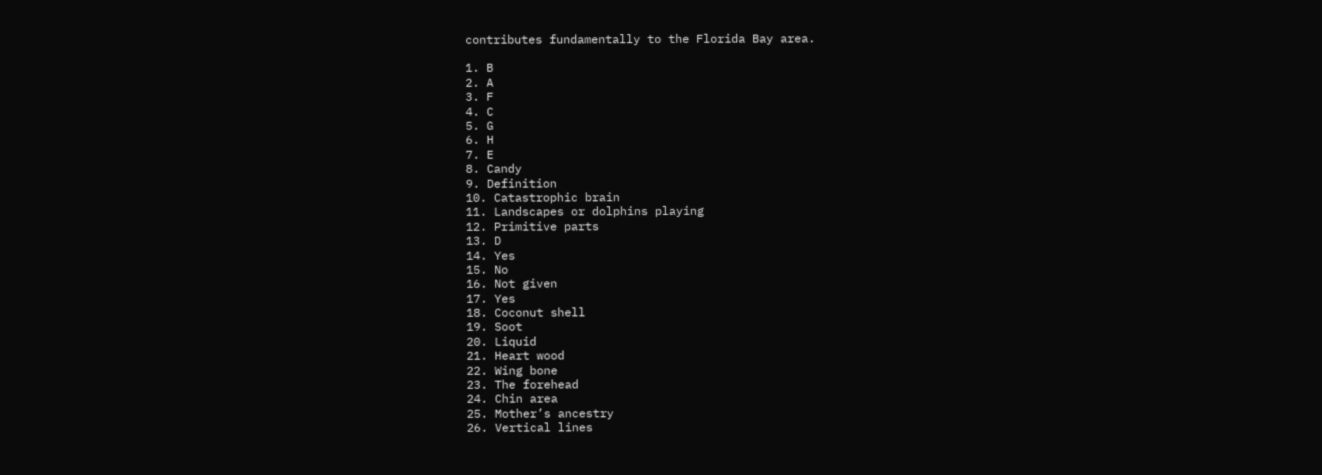contributes fundamentally to the Florida Bay area.

1. B
2. A
3. F
4. C
5. G
6. H
7. E
8. Candy
9. Definition
10. Catastrophic brain
11. Landscapes or dolphins playing
12. Primitive parts
13. D
14. Yes
15. No
16. Not given
17. Yes
18. Coconut shell
19. Soot
20. Liquid
21. Heart wood
22. Wing bone
23. The forehead
24. Chin area
25. Mother’s ancestry
26. Vertical lines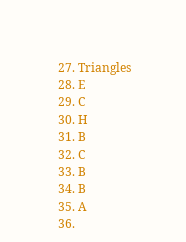27. Triangles
28. E
29. C
30. H
31. B
32. C
33. B
34. B
35. A
36.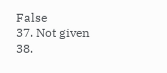False
37. Not given
38.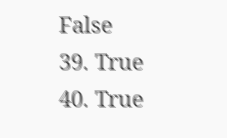False
39. True
40. True